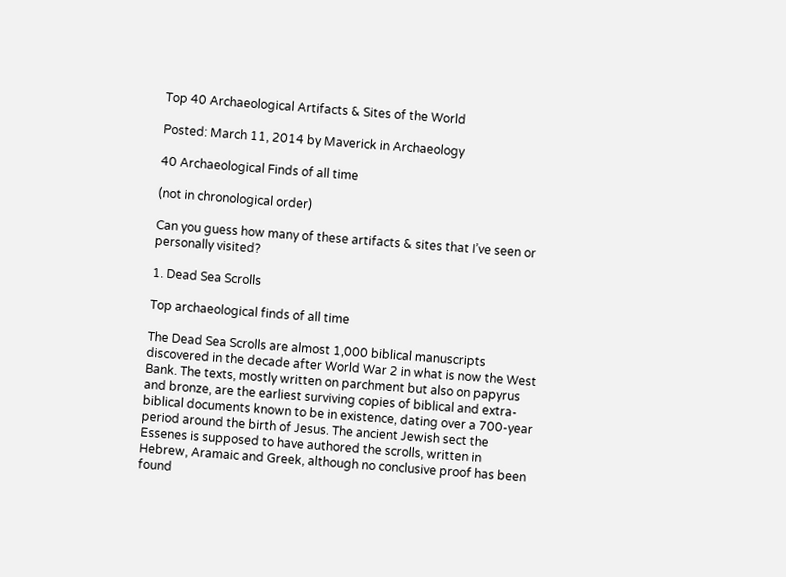Top 40 Archaeological Artifacts & Sites of the World

Posted: March 11, 2014 by Maverick in Archaeology

40 Archaeological Finds of all time

(not in chronological order)

Can you guess how many of these artifacts & sites that I’ve seen or personally visited?

1. Dead Sea Scrolls

Top archaeological finds of all time

The Dead Sea Scrolls are almost 1,000 biblical manuscripts discovered in the decade after World War 2 in what is now the West Bank. The texts, mostly written on parchment but also on papyrus and bronze, are the earliest surviving copies of biblical and extra-biblical documents known to be in existence, dating over a 700-year period around the birth of Jesus. The ancient Jewish sect the Essenes is supposed to have authored the scrolls, written in Hebrew, Aramaic and Greek, although no conclusive proof has been found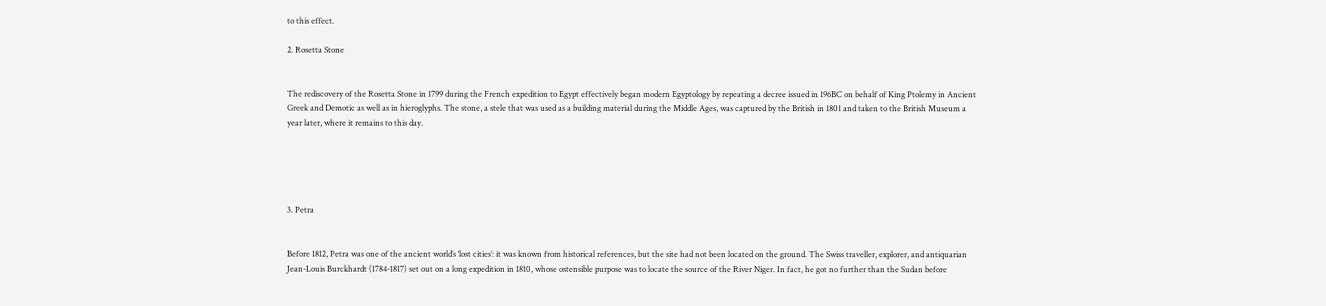to this effect.

2. Rosetta Stone


The rediscovery of the Rosetta Stone in 1799 during the French expedition to Egypt effectively began modern Egyptology by repeating a decree issued in 196BC on behalf of King Ptolemy in Ancient Greek and Demotic as well as in hieroglyphs. The stone, a stele that was used as a building material during the Middle Ages, was captured by the British in 1801 and taken to the British Museum a year later, where it remains to this day.





3. Petra


Before 1812, Petra was one of the ancient world’s ‘lost cities’: it was known from historical references, but the site had not been located on the ground. The Swiss traveller, explorer, and antiquarian Jean-Louis Burckhardt (1784-1817) set out on a long expedition in 1810, whose ostensible purpose was to locate the source of the River Niger. In fact, he got no further than the Sudan before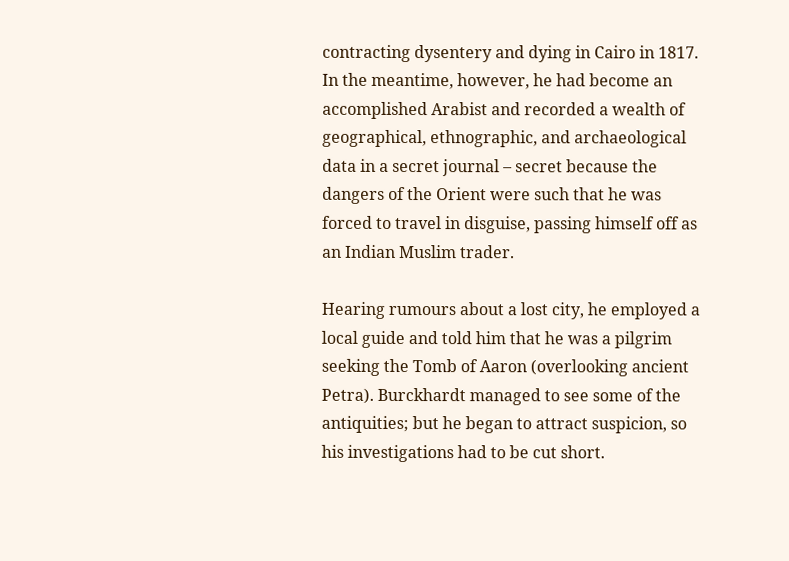contracting dysentery and dying in Cairo in 1817. In the meantime, however, he had become an accomplished Arabist and recorded a wealth of geographical, ethnographic, and archaeological data in a secret journal – secret because the dangers of the Orient were such that he was forced to travel in disguise, passing himself off as an Indian Muslim trader.

Hearing rumours about a lost city, he employed a local guide and told him that he was a pilgrim seeking the Tomb of Aaron (overlooking ancient Petra). Burckhardt managed to see some of the antiquities; but he began to attract suspicion, so his investigations had to be cut short.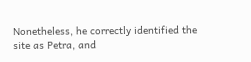Nonetheless, he correctly identified the site as Petra, and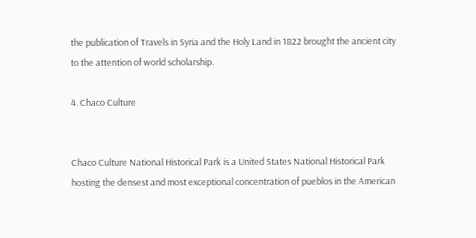the publication of Travels in Syria and the Holy Land in 1822 brought the ancient city to the attention of world scholarship.

4. Chaco Culture


Chaco Culture National Historical Park is a United States National Historical Park hosting the densest and most exceptional concentration of pueblos in the American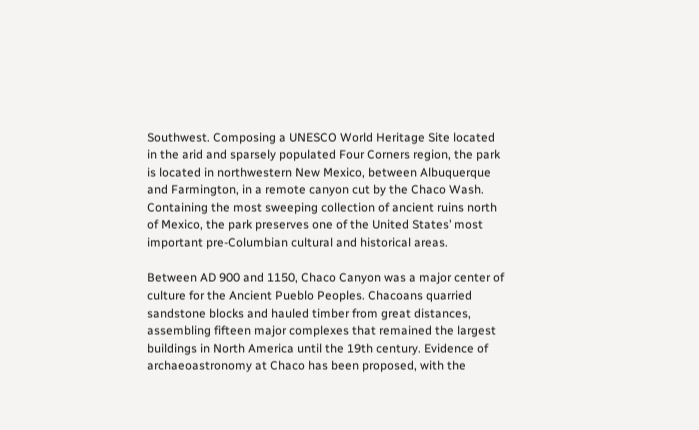Southwest. Composing a UNESCO World Heritage Site located in the arid and sparsely populated Four Corners region, the park is located in northwestern New Mexico, between Albuquerque and Farmington, in a remote canyon cut by the Chaco Wash. Containing the most sweeping collection of ancient ruins north of Mexico, the park preserves one of the United States’ most important pre-Columbian cultural and historical areas.

Between AD 900 and 1150, Chaco Canyon was a major center of culture for the Ancient Pueblo Peoples. Chacoans quarried sandstone blocks and hauled timber from great distances, assembling fifteen major complexes that remained the largest buildings in North America until the 19th century. Evidence of archaeoastronomy at Chaco has been proposed, with the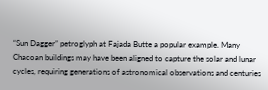“Sun Dagger” petroglyph at Fajada Butte a popular example. Many Chacoan buildings may have been aligned to capture the solar and lunar cycles, requiring generations of astronomical observations and centuries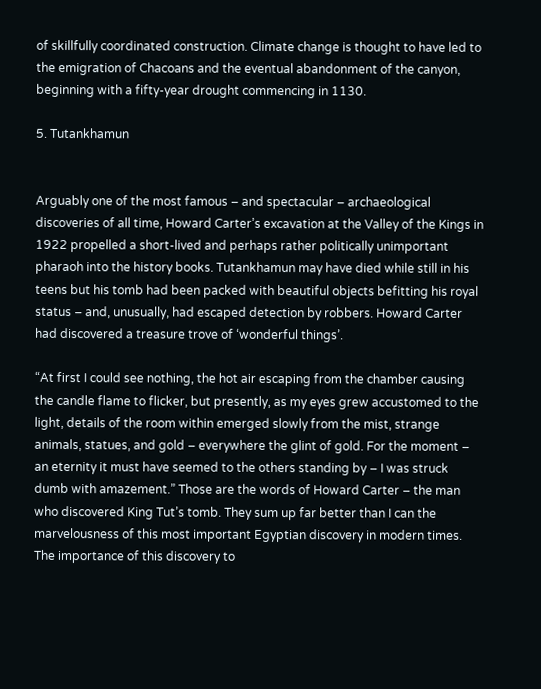of skillfully coordinated construction. Climate change is thought to have led to the emigration of Chacoans and the eventual abandonment of the canyon, beginning with a fifty-year drought commencing in 1130.

5. Tutankhamun


Arguably one of the most famous – and spectacular – archaeological discoveries of all time, Howard Carter’s excavation at the Valley of the Kings in 1922 propelled a short-lived and perhaps rather politically unimportant pharaoh into the history books. Tutankhamun may have died while still in his teens but his tomb had been packed with beautiful objects befitting his royal status – and, unusually, had escaped detection by robbers. Howard Carter had discovered a treasure trove of ‘wonderful things’.

“At first I could see nothing, the hot air escaping from the chamber causing the candle flame to flicker, but presently, as my eyes grew accustomed to the light, details of the room within emerged slowly from the mist, strange animals, statues, and gold – everywhere the glint of gold. For the moment – an eternity it must have seemed to the others standing by – I was struck dumb with amazement.” Those are the words of Howard Carter – the man who discovered King Tut’s tomb. They sum up far better than I can the marvelousness of this most important Egyptian discovery in modern times. The importance of this discovery to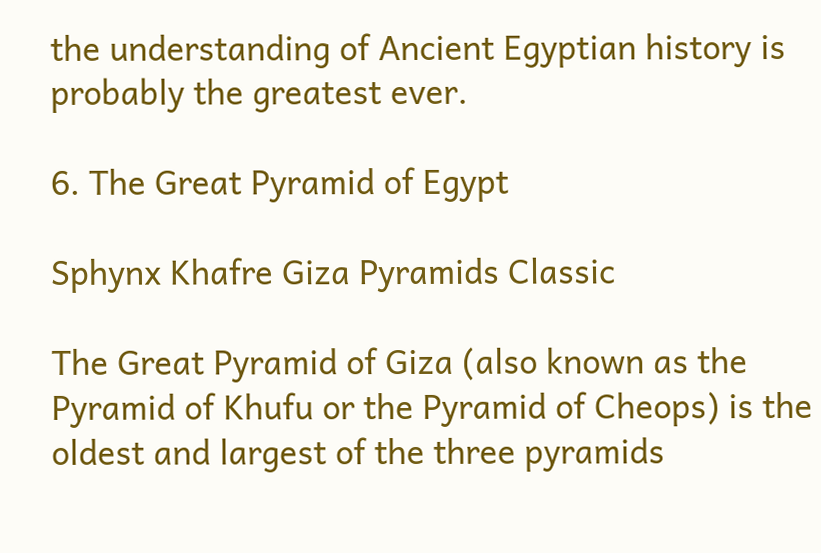the understanding of Ancient Egyptian history is probably the greatest ever.

6. The Great Pyramid of Egypt

Sphynx Khafre Giza Pyramids Classic

The Great Pyramid of Giza (also known as the Pyramid of Khufu or the Pyramid of Cheops) is the oldest and largest of the three pyramids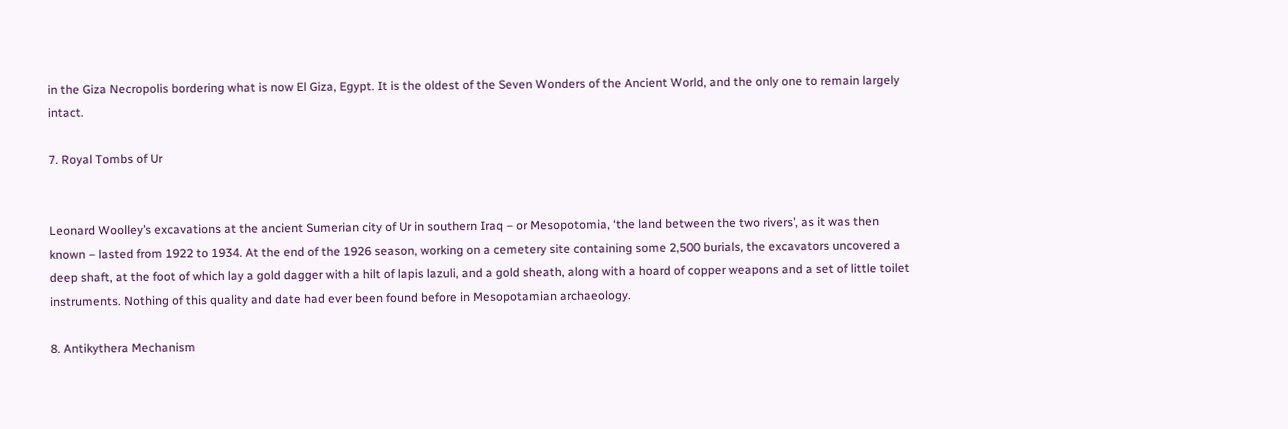in the Giza Necropolis bordering what is now El Giza, Egypt. It is the oldest of the Seven Wonders of the Ancient World, and the only one to remain largely intact.

7. Royal Tombs of Ur


Leonard Woolley’s excavations at the ancient Sumerian city of Ur in southern Iraq – or Mesopotomia, ‘the land between the two rivers’, as it was then known – lasted from 1922 to 1934. At the end of the 1926 season, working on a cemetery site containing some 2,500 burials, the excavators uncovered a deep shaft, at the foot of which lay a gold dagger with a hilt of lapis lazuli, and a gold sheath, along with a hoard of copper weapons and a set of little toilet instruments. Nothing of this quality and date had ever been found before in Mesopotamian archaeology.

8. Antikythera Mechanism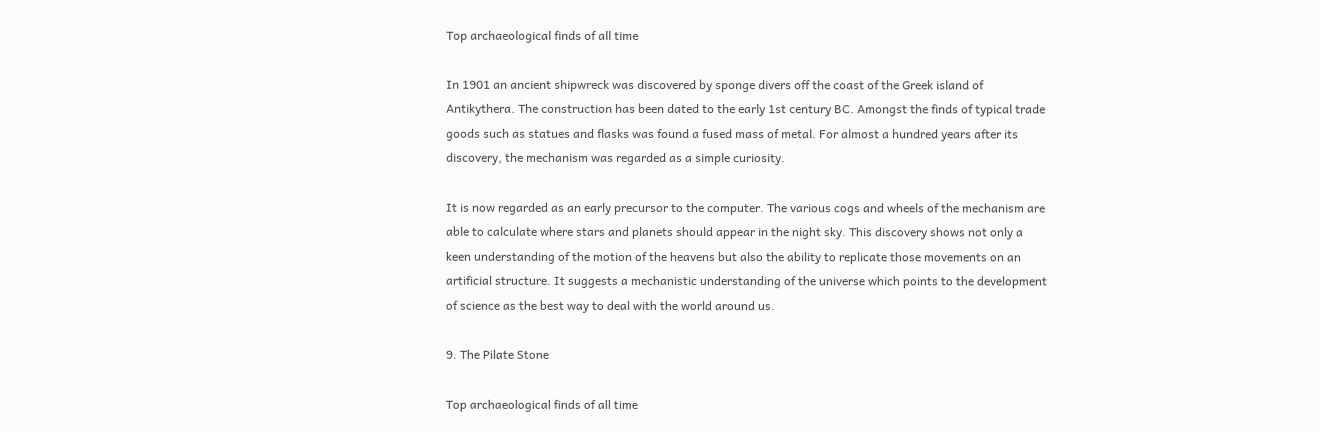Top archaeological finds of all time

In 1901 an ancient shipwreck was discovered by sponge divers off the coast of the Greek island of Antikythera. The construction has been dated to the early 1st century BC. Amongst the finds of typical trade goods such as statues and flasks was found a fused mass of metal. For almost a hundred years after its discovery, the mechanism was regarded as a simple curiosity.

It is now regarded as an early precursor to the computer. The various cogs and wheels of the mechanism are able to calculate where stars and planets should appear in the night sky. This discovery shows not only a keen understanding of the motion of the heavens but also the ability to replicate those movements on an artificial structure. It suggests a mechanistic understanding of the universe which points to the development of science as the best way to deal with the world around us.

9. The Pilate Stone

Top archaeological finds of all time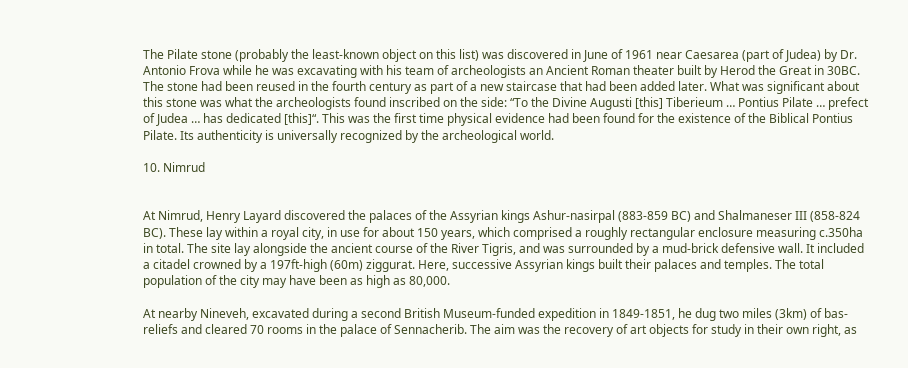The Pilate stone (probably the least-known object on this list) was discovered in June of 1961 near Caesarea (part of Judea) by Dr. Antonio Frova while he was excavating with his team of archeologists an Ancient Roman theater built by Herod the Great in 30BC. The stone had been reused in the fourth century as part of a new staircase that had been added later. What was significant about this stone was what the archeologists found inscribed on the side: “To the Divine Augusti [this] Tiberieum … Pontius Pilate … prefect of Judea … has dedicated [this]“. This was the first time physical evidence had been found for the existence of the Biblical Pontius Pilate. Its authenticity is universally recognized by the archeological world.

10. Nimrud


At Nimrud, Henry Layard discovered the palaces of the Assyrian kings Ashur-nasirpal (883-859 BC) and Shalmaneser III (858-824 BC). These lay within a royal city, in use for about 150 years, which comprised a roughly rectangular enclosure measuring c.350ha in total. The site lay alongside the ancient course of the River Tigris, and was surrounded by a mud-brick defensive wall. It included a citadel crowned by a 197ft-high (60m) ziggurat. Here, successive Assyrian kings built their palaces and temples. The total population of the city may have been as high as 80,000.

At nearby Nineveh, excavated during a second British Museum-funded expedition in 1849-1851, he dug two miles (3km) of bas-reliefs and cleared 70 rooms in the palace of Sennacherib. The aim was the recovery of art objects for study in their own right, as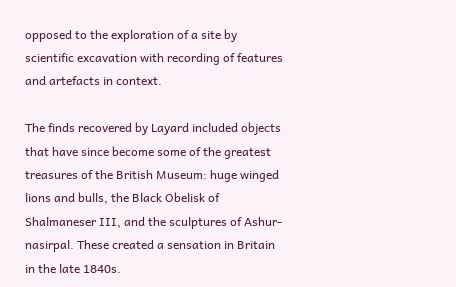opposed to the exploration of a site by scientific excavation with recording of features and artefacts in context.

The finds recovered by Layard included objects that have since become some of the greatest treasures of the British Museum: huge winged lions and bulls, the Black Obelisk of Shalmaneser III, and the sculptures of Ashur-nasirpal. These created a sensation in Britain in the late 1840s.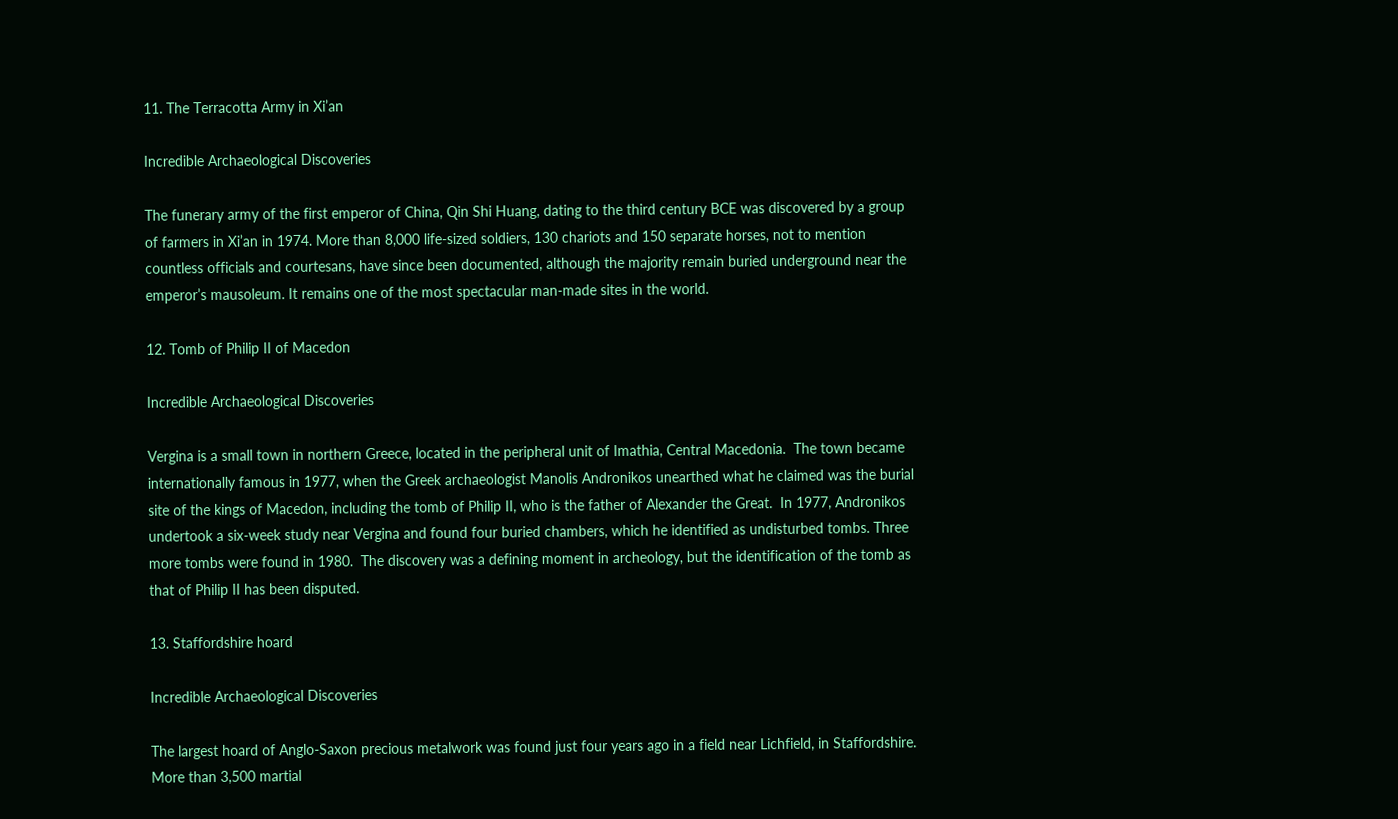11. The Terracotta Army in Xi’an

Incredible Archaeological Discoveries

The funerary army of the first emperor of China, Qin Shi Huang, dating to the third century BCE was discovered by a group of farmers in Xi’an in 1974. More than 8,000 life-sized soldiers, 130 chariots and 150 separate horses, not to mention countless officials and courtesans, have since been documented, although the majority remain buried underground near the emperor’s mausoleum. It remains one of the most spectacular man-made sites in the world.

12. Tomb of Philip II of Macedon

Incredible Archaeological Discoveries

Vergina is a small town in northern Greece, located in the peripheral unit of Imathia, Central Macedonia.  The town became internationally famous in 1977, when the Greek archaeologist Manolis Andronikos unearthed what he claimed was the burial site of the kings of Macedon, including the tomb of Philip II, who is the father of Alexander the Great.  In 1977, Andronikos undertook a six-week study near Vergina and found four buried chambers, which he identified as undisturbed tombs. Three more tombs were found in 1980.  The discovery was a defining moment in archeology, but the identification of the tomb as that of Philip II has been disputed.

13. Staffordshire hoard

Incredible Archaeological Discoveries

The largest hoard of Anglo-Saxon precious metalwork was found just four years ago in a field near Lichfield, in Staffordshire. More than 3,500 martial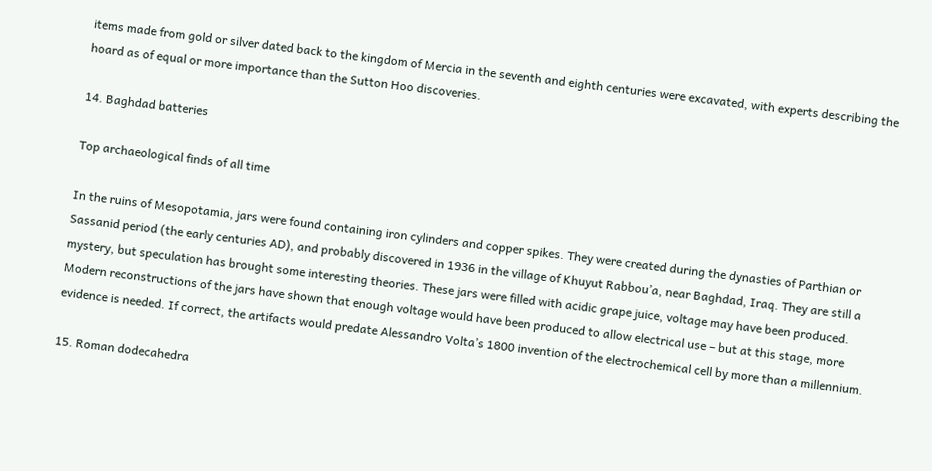items made from gold or silver dated back to the kingdom of Mercia in the seventh and eighth centuries were excavated, with experts describing the hoard as of equal or more importance than the Sutton Hoo discoveries.

14. Baghdad batteries

Top archaeological finds of all time

In the ruins of Mesopotamia, jars were found containing iron cylinders and copper spikes. They were created during the dynasties of Parthian or Sassanid period (the early centuries AD), and probably discovered in 1936 in the village of Khuyut Rabbou’a, near Baghdad, Iraq. They are still a mystery, but speculation has brought some interesting theories. These jars were filled with acidic grape juice, voltage may have been produced. Modern reconstructions of the jars have shown that enough voltage would have been produced to allow electrical use – but at this stage, more evidence is needed. If correct, the artifacts would predate Alessandro Volta’s 1800 invention of the electrochemical cell by more than a millennium.

15. Roman dodecahedra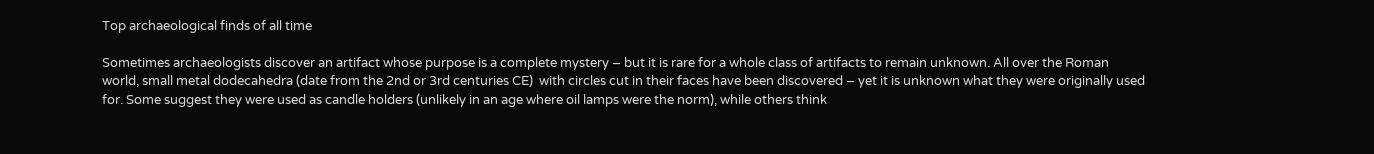Top archaeological finds of all time

Sometimes archaeologists discover an artifact whose purpose is a complete mystery – but it is rare for a whole class of artifacts to remain unknown. All over the Roman world, small metal dodecahedra (date from the 2nd or 3rd centuries CE)  with circles cut in their faces have been discovered – yet it is unknown what they were originally used for. Some suggest they were used as candle holders (unlikely in an age where oil lamps were the norm), while others think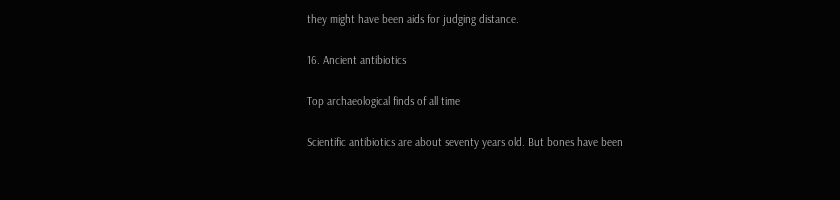they might have been aids for judging distance.

16. Ancient antibiotics

Top archaeological finds of all time

Scientific antibiotics are about seventy years old. But bones have been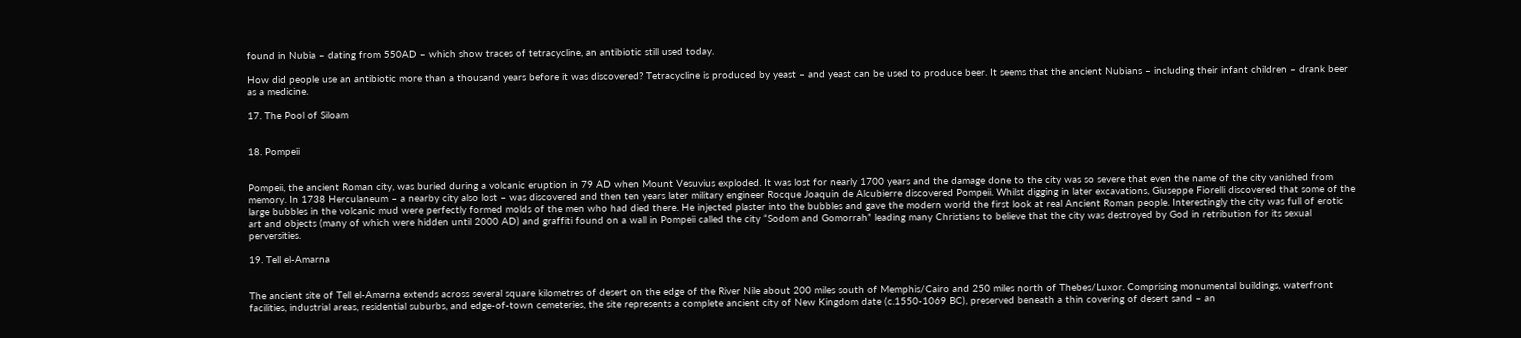found in Nubia – dating from 550AD – which show traces of tetracycline, an antibiotic still used today.

How did people use an antibiotic more than a thousand years before it was discovered? Tetracycline is produced by yeast – and yeast can be used to produce beer. It seems that the ancient Nubians – including their infant children – drank beer as a medicine.

17. The Pool of Siloam


18. Pompeii


Pompeii, the ancient Roman city, was buried during a volcanic eruption in 79 AD when Mount Vesuvius exploded. It was lost for nearly 1700 years and the damage done to the city was so severe that even the name of the city vanished from memory. In 1738 Herculaneum – a nearby city also lost – was discovered and then ten years later military engineer Rocque Joaquin de Alcubierre discovered Pompeii. Whilst digging in later excavations, Giuseppe Fiorelli discovered that some of the large bubbles in the volcanic mud were perfectly formed molds of the men who had died there. He injected plaster into the bubbles and gave the modern world the first look at real Ancient Roman people. Interestingly the city was full of erotic art and objects (many of which were hidden until 2000 AD) and graffiti found on a wall in Pompeii called the city “Sodom and Gomorrah” leading many Christians to believe that the city was destroyed by God in retribution for its sexual perversities.

19. Tell el-Amarna


The ancient site of Tell el-Amarna extends across several square kilometres of desert on the edge of the River Nile about 200 miles south of Memphis/Cairo and 250 miles north of Thebes/Luxor. Comprising monumental buildings, waterfront facilities, industrial areas, residential suburbs, and edge-of-town cemeteries, the site represents a complete ancient city of New Kingdom date (c.1550-1069 BC), preserved beneath a thin covering of desert sand – an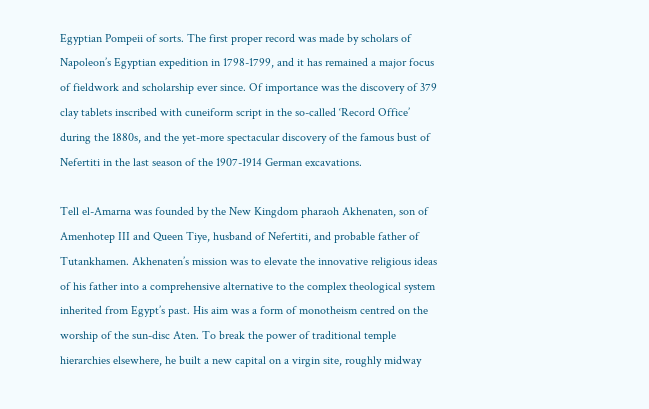Egyptian Pompeii of sorts. The first proper record was made by scholars of Napoleon’s Egyptian expedition in 1798-1799, and it has remained a major focus of fieldwork and scholarship ever since. Of importance was the discovery of 379 clay tablets inscribed with cuneiform script in the so-called ‘Record Office’ during the 1880s, and the yet-more spectacular discovery of the famous bust of Nefertiti in the last season of the 1907-1914 German excavations.

Tell el-Amarna was founded by the New Kingdom pharaoh Akhenaten, son of Amenhotep III and Queen Tiye, husband of Nefertiti, and probable father of Tutankhamen. Akhenaten’s mission was to elevate the innovative religious ideas of his father into a comprehensive alternative to the complex theological system inherited from Egypt’s past. His aim was a form of monotheism centred on the worship of the sun-disc Aten. To break the power of traditional temple hierarchies elsewhere, he built a new capital on a virgin site, roughly midway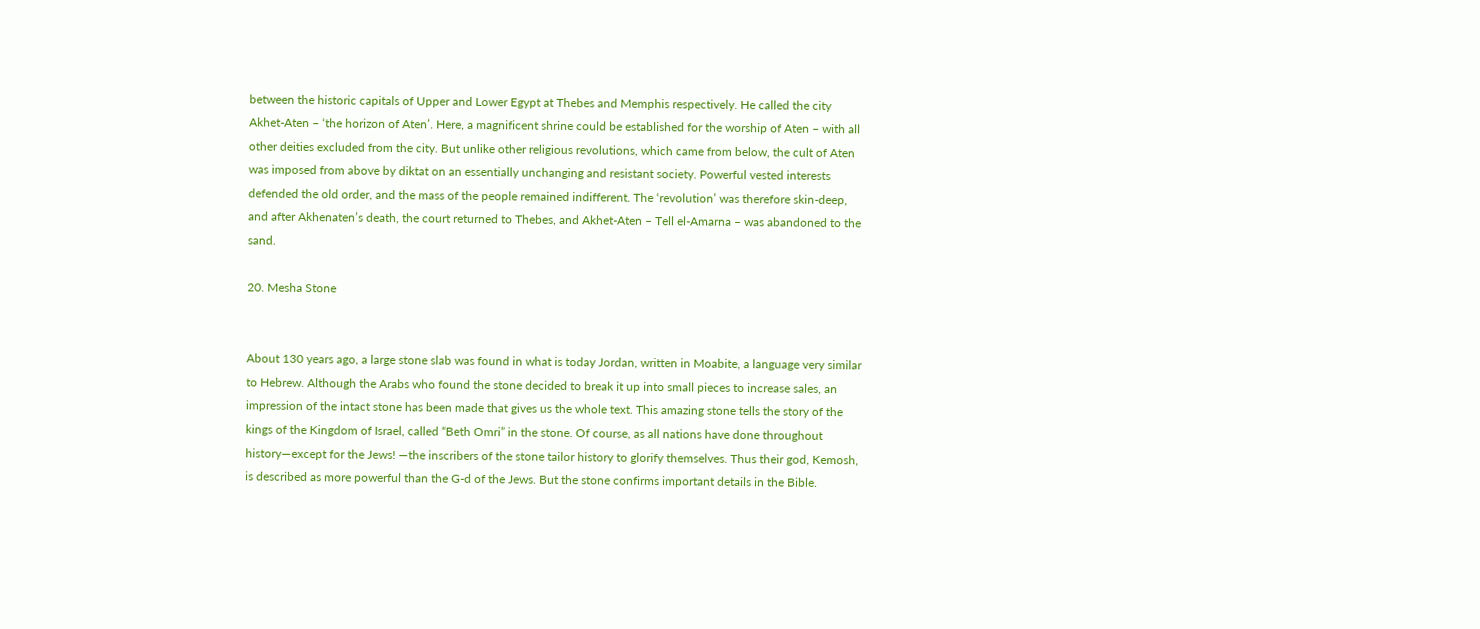between the historic capitals of Upper and Lower Egypt at Thebes and Memphis respectively. He called the city Akhet-Aten – ‘the horizon of Aten’. Here, a magnificent shrine could be established for the worship of Aten – with all other deities excluded from the city. But unlike other religious revolutions, which came from below, the cult of Aten was imposed from above by diktat on an essentially unchanging and resistant society. Powerful vested interests defended the old order, and the mass of the people remained indifferent. The ‘revolution’ was therefore skin-deep, and after Akhenaten’s death, the court returned to Thebes, and Akhet-Aten – Tell el-Amarna – was abandoned to the sand.

20. Mesha Stone


About 130 years ago, a large stone slab was found in what is today Jordan, written in Moabite, a language very similar to Hebrew. Although the Arabs who found the stone decided to break it up into small pieces to increase sales, an impression of the intact stone has been made that gives us the whole text. This amazing stone tells the story of the kings of the Kingdom of Israel, called “Beth Omri” in the stone. Of course, as all nations have done throughout history—except for the Jews! —the inscribers of the stone tailor history to glorify themselves. Thus their god, Kemosh, is described as more powerful than the G-d of the Jews. But the stone confirms important details in the Bible.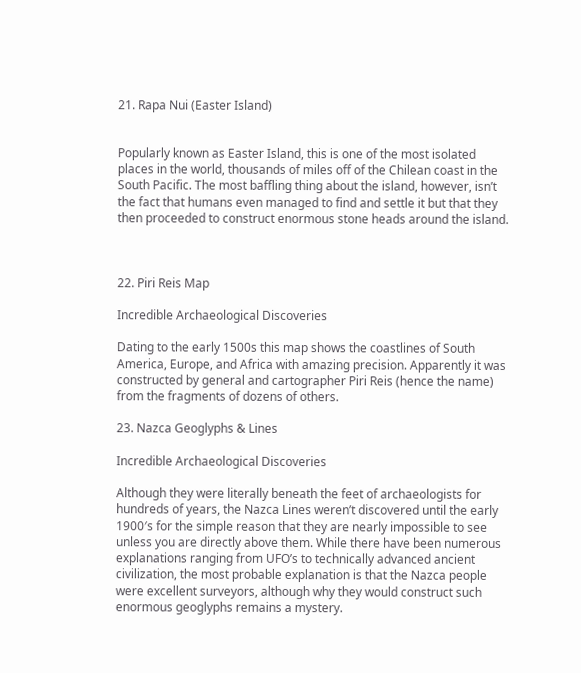21. Rapa Nui (Easter Island)


Popularly known as Easter Island, this is one of the most isolated places in the world, thousands of miles off of the Chilean coast in the South Pacific. The most baffling thing about the island, however, isn’t the fact that humans even managed to find and settle it but that they then proceeded to construct enormous stone heads around the island.



22. Piri Reis Map

Incredible Archaeological Discoveries

Dating to the early 1500s this map shows the coastlines of South America, Europe, and Africa with amazing precision. Apparently it was constructed by general and cartographer Piri Reis (hence the name) from the fragments of dozens of others.

23. Nazca Geoglyphs & Lines

Incredible Archaeological Discoveries

Although they were literally beneath the feet of archaeologists for hundreds of years, the Nazca Lines weren’t discovered until the early 1900′s for the simple reason that they are nearly impossible to see unless you are directly above them. While there have been numerous explanations ranging from UFO’s to technically advanced ancient civilization, the most probable explanation is that the Nazca people were excellent surveyors, although why they would construct such enormous geoglyphs remains a mystery.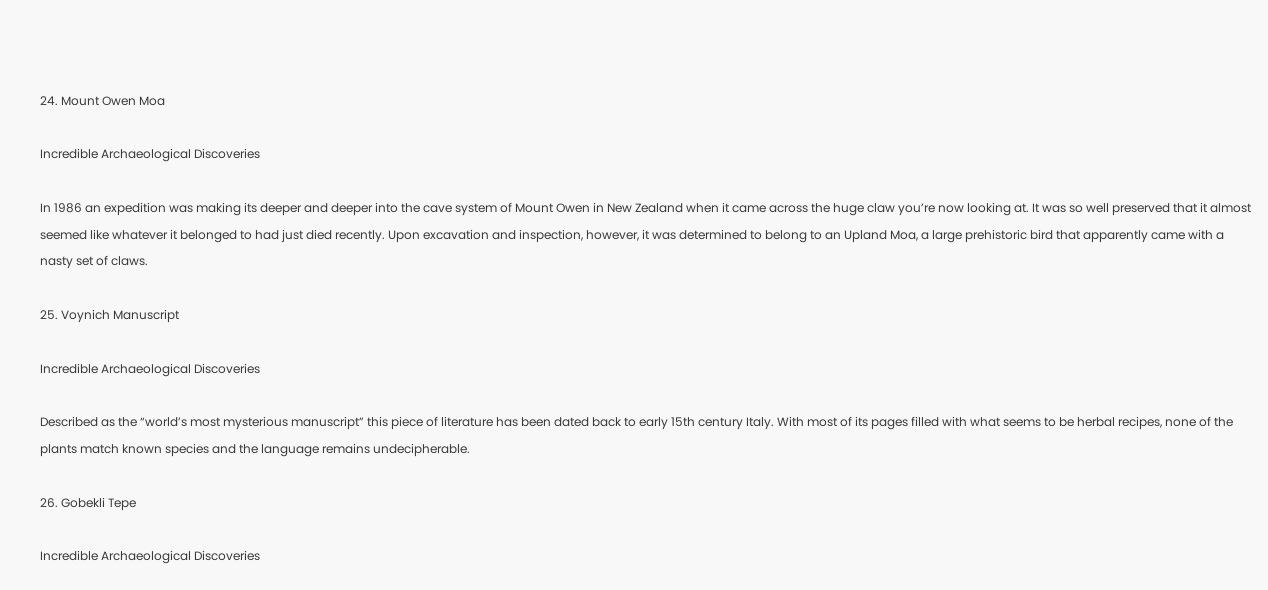24. Mount Owen Moa

Incredible Archaeological Discoveries

In 1986 an expedition was making its deeper and deeper into the cave system of Mount Owen in New Zealand when it came across the huge claw you’re now looking at. It was so well preserved that it almost seemed like whatever it belonged to had just died recently. Upon excavation and inspection, however, it was determined to belong to an Upland Moa, a large prehistoric bird that apparently came with a nasty set of claws.

25. Voynich Manuscript

Incredible Archaeological Discoveries

Described as the “world’s most mysterious manuscript” this piece of literature has been dated back to early 15th century Italy. With most of its pages filled with what seems to be herbal recipes, none of the plants match known species and the language remains undecipherable.

26. Gobekli Tepe

Incredible Archaeological Discoveries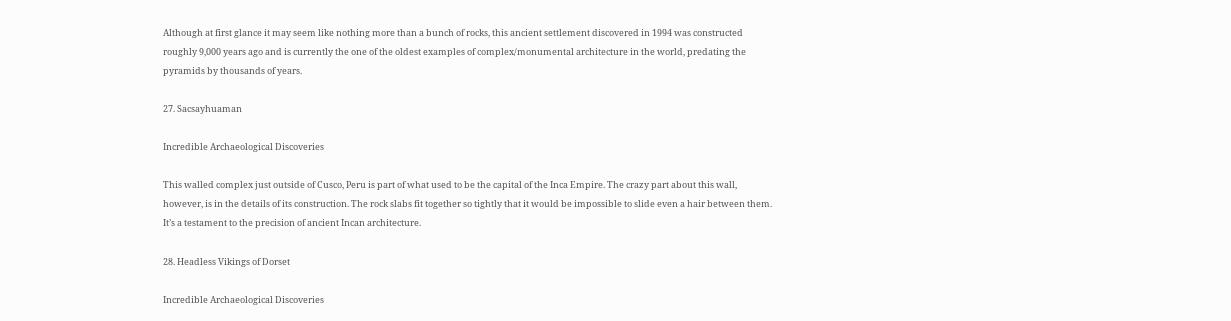Although at first glance it may seem like nothing more than a bunch of rocks, this ancient settlement discovered in 1994 was constructed roughly 9,000 years ago and is currently the one of the oldest examples of complex/monumental architecture in the world, predating the pyramids by thousands of years.

27. Sacsayhuaman

Incredible Archaeological Discoveries

This walled complex just outside of Cusco, Peru is part of what used to be the capital of the Inca Empire. The crazy part about this wall, however, is in the details of its construction. The rock slabs fit together so tightly that it would be impossible to slide even a hair between them. It’s a testament to the precision of ancient Incan architecture.

28. Headless Vikings of Dorset

Incredible Archaeological Discoveries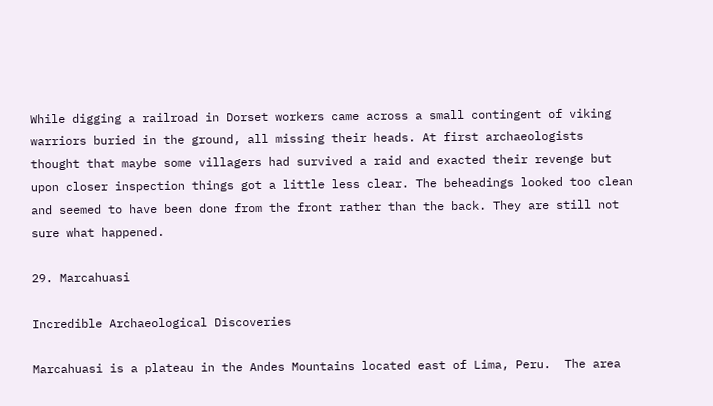While digging a railroad in Dorset workers came across a small contingent of viking warriors buried in the ground, all missing their heads. At first archaeologists thought that maybe some villagers had survived a raid and exacted their revenge but upon closer inspection things got a little less clear. The beheadings looked too clean and seemed to have been done from the front rather than the back. They are still not sure what happened.

29. Marcahuasi

Incredible Archaeological Discoveries

Marcahuasi is a plateau in the Andes Mountains located east of Lima, Peru.  The area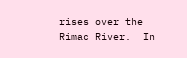rises over the Rimac River.  In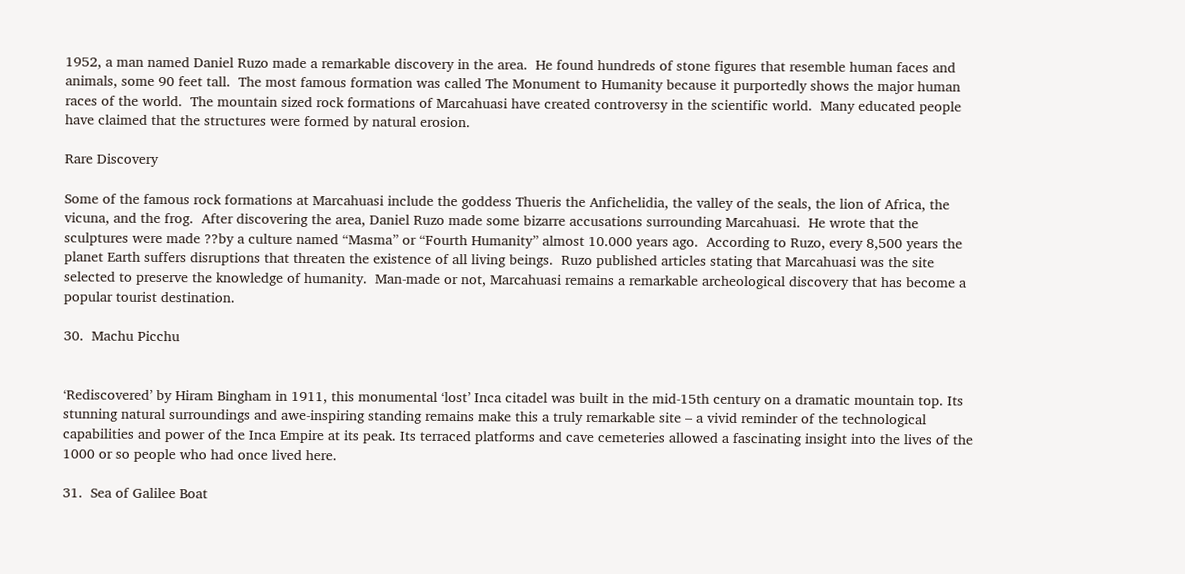1952, a man named Daniel Ruzo made a remarkable discovery in the area.  He found hundreds of stone figures that resemble human faces and animals, some 90 feet tall.  The most famous formation was called The Monument to Humanity because it purportedly shows the major human races of the world.  The mountain sized rock formations of Marcahuasi have created controversy in the scientific world.  Many educated people have claimed that the structures were formed by natural erosion.

Rare Discovery

Some of the famous rock formations at Marcahuasi include the goddess Thueris the Anfichelidia, the valley of the seals, the lion of Africa, the vicuna, and the frog.  After discovering the area, Daniel Ruzo made some bizarre accusations surrounding Marcahuasi.  He wrote that the sculptures were made ??by a culture named “Masma” or “Fourth Humanity” almost 10.000 years ago.  According to Ruzo, every 8,500 years the planet Earth suffers disruptions that threaten the existence of all living beings.  Ruzo published articles stating that Marcahuasi was the site selected to preserve the knowledge of humanity.  Man-made or not, Marcahuasi remains a remarkable archeological discovery that has become a popular tourist destination.

30.  Machu Picchu


‘Rediscovered’ by Hiram Bingham in 1911, this monumental ‘lost’ Inca citadel was built in the mid-15th century on a dramatic mountain top. Its stunning natural surroundings and awe-inspiring standing remains make this a truly remarkable site – a vivid reminder of the technological capabilities and power of the Inca Empire at its peak. Its terraced platforms and cave cemeteries allowed a fascinating insight into the lives of the 1000 or so people who had once lived here.

31.  Sea of Galilee Boat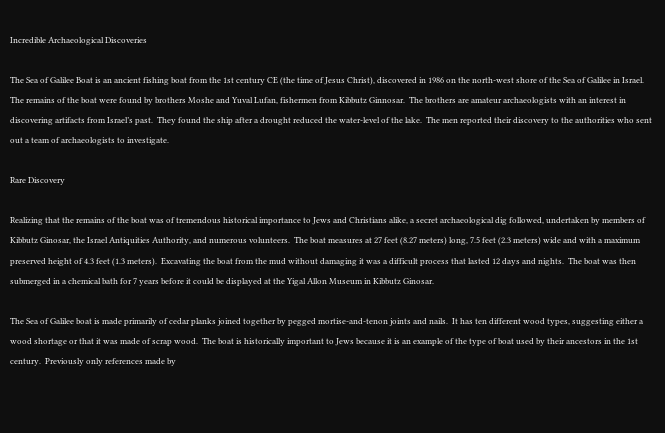Incredible Archaeological Discoveries

The Sea of Galilee Boat is an ancient fishing boat from the 1st century CE (the time of Jesus Christ), discovered in 1986 on the north-west shore of the Sea of Galilee in Israel.  The remains of the boat were found by brothers Moshe and Yuval Lufan, fishermen from Kibbutz Ginnosar.  The brothers are amateur archaeologists with an interest in discovering artifacts from Israel’s past.  They found the ship after a drought reduced the water-level of the lake.  The men reported their discovery to the authorities who sent out a team of archaeologists to investigate.

Rare Discovery

Realizing that the remains of the boat was of tremendous historical importance to Jews and Christians alike, a secret archaeological dig followed, undertaken by members of Kibbutz Ginosar, the Israel Antiquities Authority, and numerous volunteers.  The boat measures at 27 feet (8.27 meters) long, 7.5 feet (2.3 meters) wide and with a maximum preserved height of 4.3 feet (1.3 meters).  Excavating the boat from the mud without damaging it was a difficult process that lasted 12 days and nights.  The boat was then submerged in a chemical bath for 7 years before it could be displayed at the Yigal Allon Museum in Kibbutz Ginosar.

The Sea of Galilee boat is made primarily of cedar planks joined together by pegged mortise-and-tenon joints and nails.  It has ten different wood types, suggesting either a wood shortage or that it was made of scrap wood.  The boat is historically important to Jews because it is an example of the type of boat used by their ancestors in the 1st century.  Previously only references made by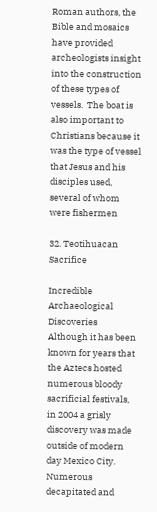Roman authors, the Bible and mosaics have provided archeologists insight into the construction of these types of vessels.  The boat is also important to Christians because it was the type of vessel that Jesus and his disciples used, several of whom were fishermen

32. Teotihuacan Sacrifice

Incredible Archaeological Discoveries
Although it has been known for years that the Aztecs hosted numerous bloody sacrificial festivals, in 2004 a grisly discovery was made outside of modern day Mexico City. Numerous decapitated and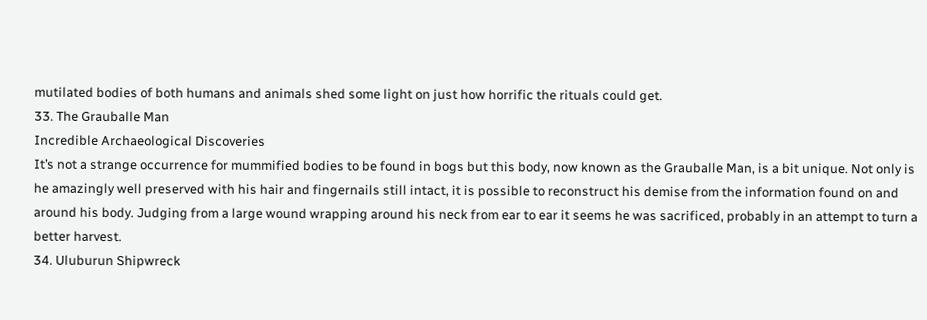mutilated bodies of both humans and animals shed some light on just how horrific the rituals could get.
33. The Grauballe Man
Incredible Archaeological Discoveries
It’s not a strange occurrence for mummified bodies to be found in bogs but this body, now known as the Grauballe Man, is a bit unique. Not only is he amazingly well preserved with his hair and fingernails still intact, it is possible to reconstruct his demise from the information found on and around his body. Judging from a large wound wrapping around his neck from ear to ear it seems he was sacrificed, probably in an attempt to turn a better harvest.
34. Uluburun Shipwreck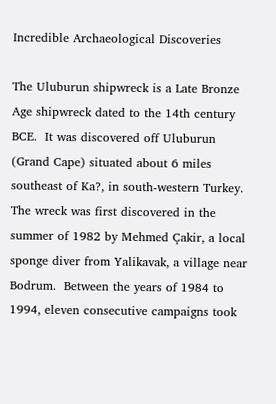Incredible Archaeological Discoveries

The Uluburun shipwreck is a Late Bronze Age shipwreck dated to the 14th century BCE.  It was discovered off Uluburun (Grand Cape) situated about 6 miles southeast of Ka?, in south-western Turkey.  The wreck was first discovered in the summer of 1982 by Mehmed Çakir, a local sponge diver from Yalikavak, a village near Bodrum.  Between the years of 1984 to 1994, eleven consecutive campaigns took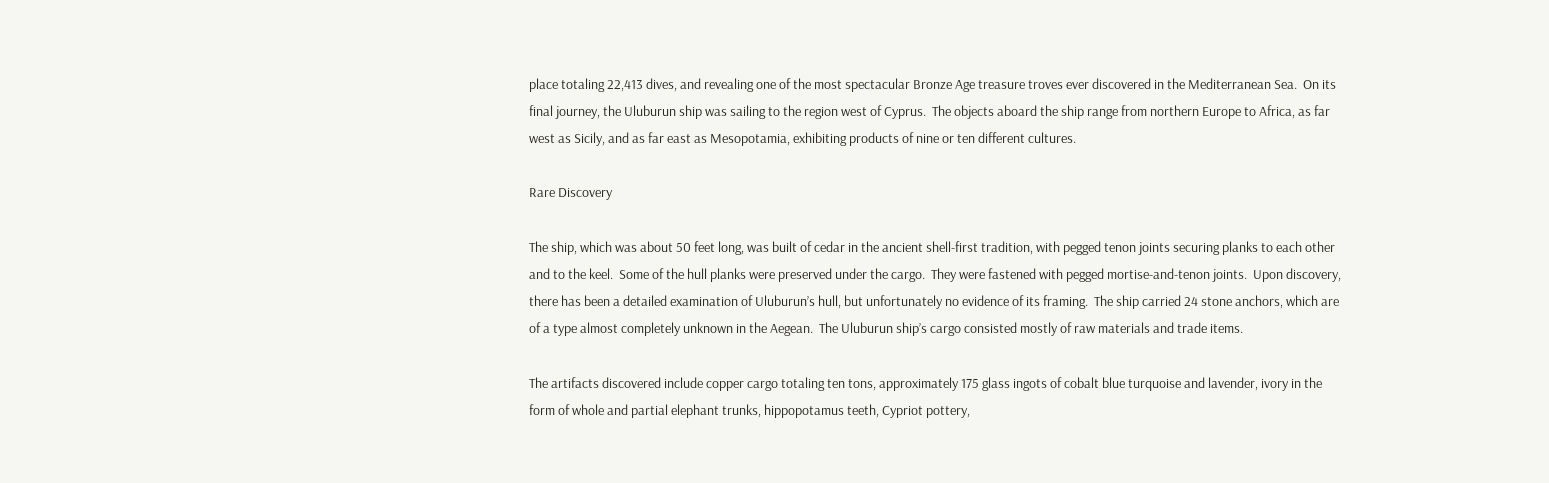place totaling 22,413 dives, and revealing one of the most spectacular Bronze Age treasure troves ever discovered in the Mediterranean Sea.  On its final journey, the Uluburun ship was sailing to the region west of Cyprus.  The objects aboard the ship range from northern Europe to Africa, as far west as Sicily, and as far east as Mesopotamia, exhibiting products of nine or ten different cultures.

Rare Discovery

The ship, which was about 50 feet long, was built of cedar in the ancient shell-first tradition, with pegged tenon joints securing planks to each other and to the keel.  Some of the hull planks were preserved under the cargo.  They were fastened with pegged mortise-and-tenon joints.  Upon discovery, there has been a detailed examination of Uluburun’s hull, but unfortunately no evidence of its framing.  The ship carried 24 stone anchors, which are of a type almost completely unknown in the Aegean.  The Uluburun ship’s cargo consisted mostly of raw materials and trade items.

The artifacts discovered include copper cargo totaling ten tons, approximately 175 glass ingots of cobalt blue turquoise and lavender, ivory in the form of whole and partial elephant trunks, hippopotamus teeth, Cypriot pottery,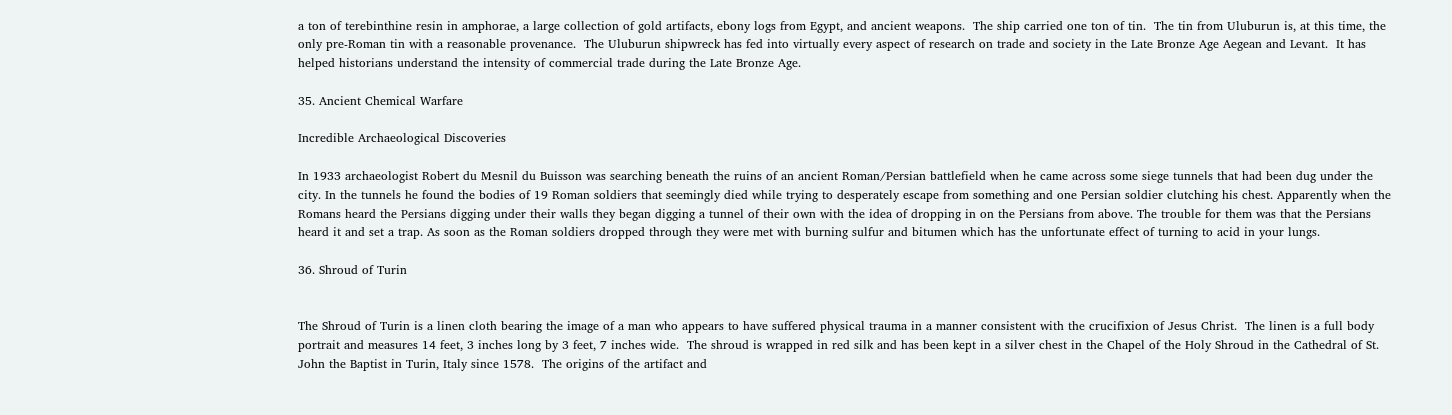a ton of terebinthine resin in amphorae, a large collection of gold artifacts, ebony logs from Egypt, and ancient weapons.  The ship carried one ton of tin.  The tin from Uluburun is, at this time, the only pre-Roman tin with a reasonable provenance.  The Uluburun shipwreck has fed into virtually every aspect of research on trade and society in the Late Bronze Age Aegean and Levant.  It has helped historians understand the intensity of commercial trade during the Late Bronze Age.

35. Ancient Chemical Warfare

Incredible Archaeological Discoveries

In 1933 archaeologist Robert du Mesnil du Buisson was searching beneath the ruins of an ancient Roman/Persian battlefield when he came across some siege tunnels that had been dug under the city. In the tunnels he found the bodies of 19 Roman soldiers that seemingly died while trying to desperately escape from something and one Persian soldier clutching his chest. Apparently when the Romans heard the Persians digging under their walls they began digging a tunnel of their own with the idea of dropping in on the Persians from above. The trouble for them was that the Persians heard it and set a trap. As soon as the Roman soldiers dropped through they were met with burning sulfur and bitumen which has the unfortunate effect of turning to acid in your lungs.

36. Shroud of Turin


The Shroud of Turin is a linen cloth bearing the image of a man who appears to have suffered physical trauma in a manner consistent with the crucifixion of Jesus Christ.  The linen is a full body portrait and measures 14 feet, 3 inches long by 3 feet, 7 inches wide.  The shroud is wrapped in red silk and has been kept in a silver chest in the Chapel of the Holy Shroud in the Cathedral of St. John the Baptist in Turin, Italy since 1578.  The origins of the artifact and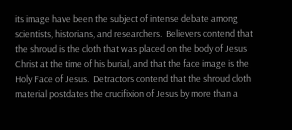its image have been the subject of intense debate among scientists, historians, and researchers.  Believers contend that the shroud is the cloth that was placed on the body of Jesus Christ at the time of his burial, and that the face image is the Holy Face of Jesus.  Detractors contend that the shroud cloth material postdates the crucifixion of Jesus by more than a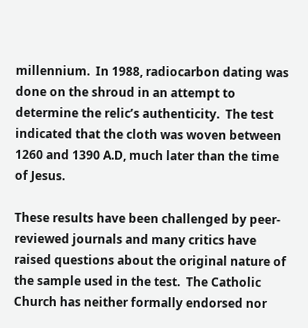millennium.  In 1988, radiocarbon dating was done on the shroud in an attempt to determine the relic’s authenticity.  The test indicated that the cloth was woven between 1260 and 1390 A.D, much later than the time of Jesus.

These results have been challenged by peer-reviewed journals and many critics have raised questions about the original nature of the sample used in the test.  The Catholic Church has neither formally endorsed nor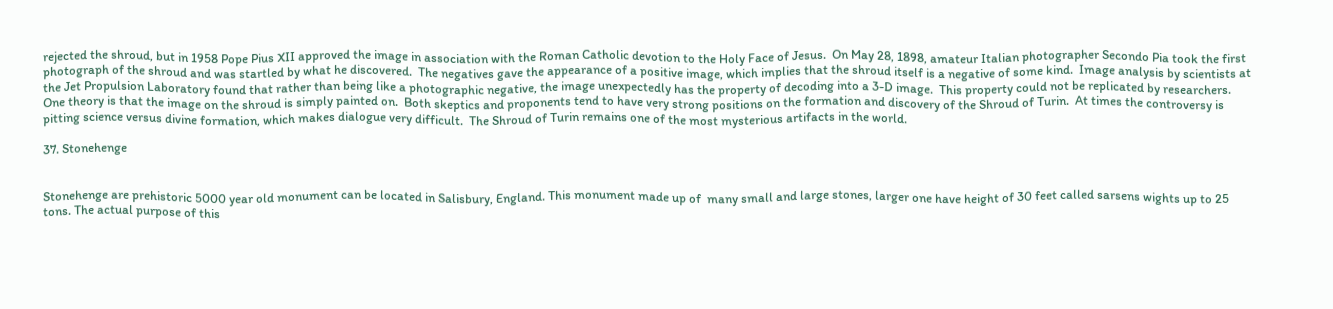rejected the shroud, but in 1958 Pope Pius XII approved the image in association with the Roman Catholic devotion to the Holy Face of Jesus.  On May 28, 1898, amateur Italian photographer Secondo Pia took the first photograph of the shroud and was startled by what he discovered.  The negatives gave the appearance of a positive image, which implies that the shroud itself is a negative of some kind.  Image analysis by scientists at the Jet Propulsion Laboratory found that rather than being like a photographic negative, the image unexpectedly has the property of decoding into a 3-D image.  This property could not be replicated by researchers.  One theory is that the image on the shroud is simply painted on.  Both skeptics and proponents tend to have very strong positions on the formation and discovery of the Shroud of Turin.  At times the controversy is pitting science versus divine formation, which makes dialogue very difficult.  The Shroud of Turin remains one of the most mysterious artifacts in the world.

37. Stonehenge


Stonehenge are prehistoric 5000 year old monument can be located in Salisbury, England. This monument made up of  many small and large stones, larger one have height of 30 feet called sarsens wights up to 25 tons. The actual purpose of this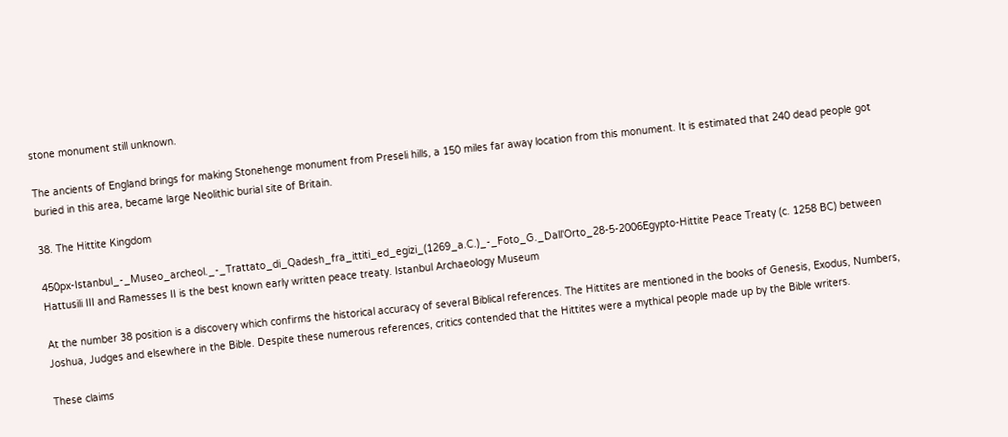stone monument still unknown.

The ancients of England brings for making Stonehenge monument from Preseli hills, a 150 miles far away location from this monument. It is estimated that 240 dead people got buried in this area, became large Neolithic burial site of Britain.

38. The Hittite Kingdom

450px-Istanbul_-_Museo_archeol._-_Trattato_di_Qadesh_fra_ittiti_ed_egizi_(1269_a.C.)_-_Foto_G._Dall'Orto_28-5-2006Egypto-Hittite Peace Treaty (c. 1258 BC) between Hattusili III and Ramesses II is the best known early written peace treaty. Istanbul Archaeology Museum

At the number 38 position is a discovery which confirms the historical accuracy of several Biblical references. The Hittites are mentioned in the books of Genesis, Exodus, Numbers, Joshua, Judges and elsewhere in the Bible. Despite these numerous references, critics contended that the Hittites were a mythical people made up by the Bible writers.

These claims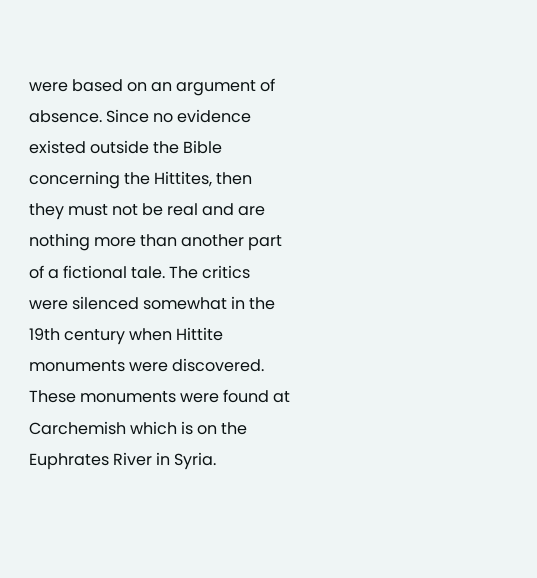were based on an argument of absence. Since no evidence existed outside the Bible concerning the Hittites, then they must not be real and are nothing more than another part of a fictional tale. The critics were silenced somewhat in the 19th century when Hittite monuments were discovered. These monuments were found at Carchemish which is on the Euphrates River in Syria.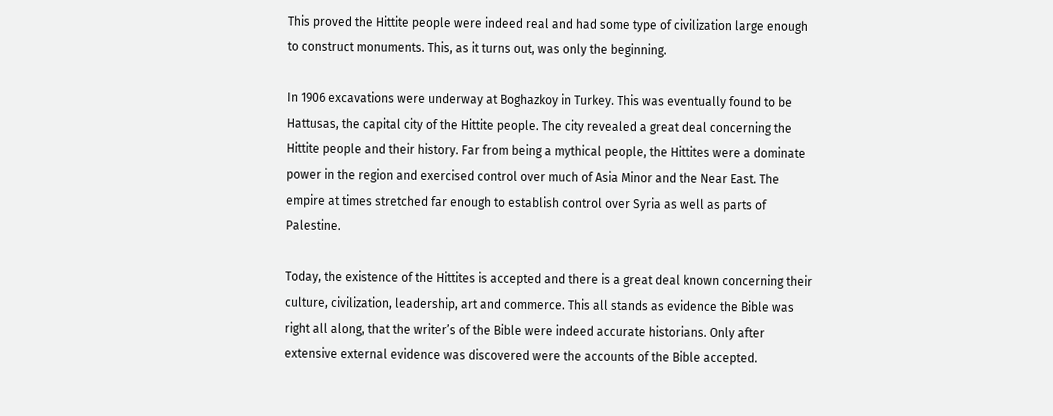This proved the Hittite people were indeed real and had some type of civilization large enough to construct monuments. This, as it turns out, was only the beginning.

In 1906 excavations were underway at Boghazkoy in Turkey. This was eventually found to be Hattusas, the capital city of the Hittite people. The city revealed a great deal concerning the Hittite people and their history. Far from being a mythical people, the Hittites were a dominate power in the region and exercised control over much of Asia Minor and the Near East. The empire at times stretched far enough to establish control over Syria as well as parts of Palestine.

Today, the existence of the Hittites is accepted and there is a great deal known concerning their culture, civilization, leadership, art and commerce. This all stands as evidence the Bible was right all along, that the writer’s of the Bible were indeed accurate historians. Only after extensive external evidence was discovered were the accounts of the Bible accepted.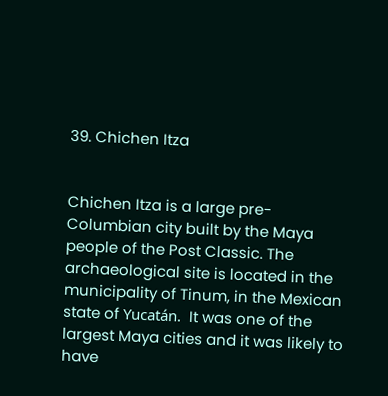39. Chichen Itza


Chichen Itza is a large pre-Columbian city built by the Maya people of the Post Classic. The archaeological site is located in the municipality of Tinum, in the Mexican state of Yucatán.  It was one of the largest Maya cities and it was likely to have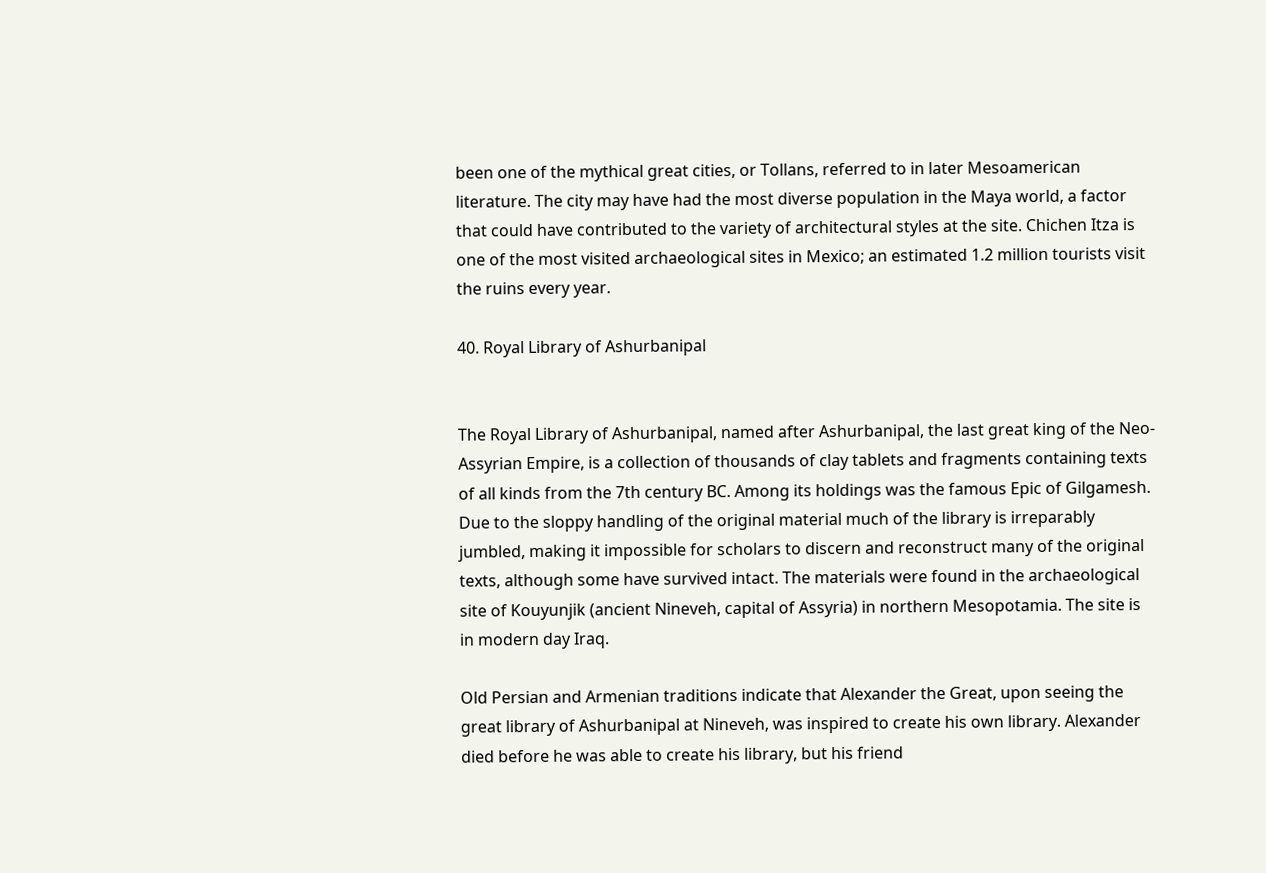been one of the mythical great cities, or Tollans, referred to in later Mesoamerican literature. The city may have had the most diverse population in the Maya world, a factor that could have contributed to the variety of architectural styles at the site. Chichen Itza is one of the most visited archaeological sites in Mexico; an estimated 1.2 million tourists visit the ruins every year.

40. Royal Library of Ashurbanipal


The Royal Library of Ashurbanipal, named after Ashurbanipal, the last great king of the Neo-Assyrian Empire, is a collection of thousands of clay tablets and fragments containing texts of all kinds from the 7th century BC. Among its holdings was the famous Epic of Gilgamesh. Due to the sloppy handling of the original material much of the library is irreparably jumbled, making it impossible for scholars to discern and reconstruct many of the original texts, although some have survived intact. The materials were found in the archaeological site of Kouyunjik (ancient Nineveh, capital of Assyria) in northern Mesopotamia. The site is in modern day Iraq.

Old Persian and Armenian traditions indicate that Alexander the Great, upon seeing the great library of Ashurbanipal at Nineveh, was inspired to create his own library. Alexander died before he was able to create his library, but his friend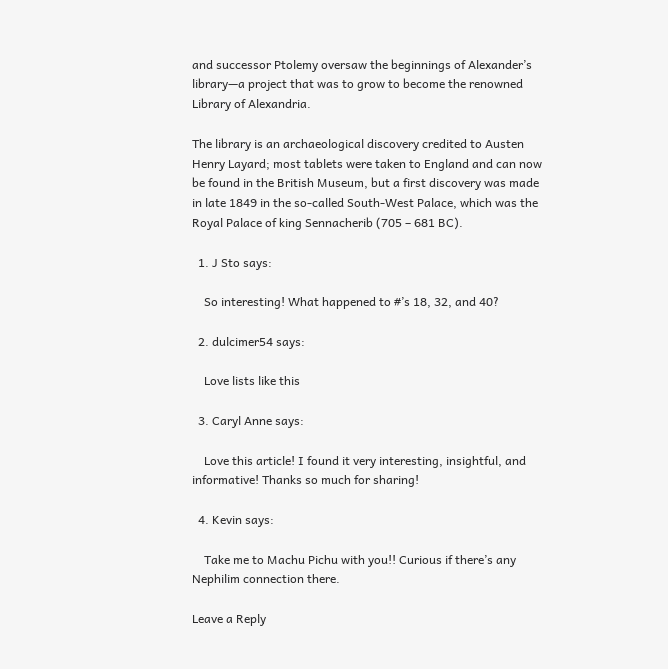and successor Ptolemy oversaw the beginnings of Alexander’s library—a project that was to grow to become the renowned Library of Alexandria.

The library is an archaeological discovery credited to Austen Henry Layard; most tablets were taken to England and can now be found in the British Museum, but a first discovery was made in late 1849 in the so-called South-West Palace, which was the Royal Palace of king Sennacherib (705 – 681 BC).

  1. J Sto says:

    So interesting! What happened to #’s 18, 32, and 40?

  2. dulcimer54 says:

    Love lists like this

  3. Caryl Anne says:

    Love this article! I found it very interesting, insightful, and informative! Thanks so much for sharing!

  4. Kevin says:

    Take me to Machu Pichu with you!! Curious if there’s any Nephilim connection there.

Leave a Reply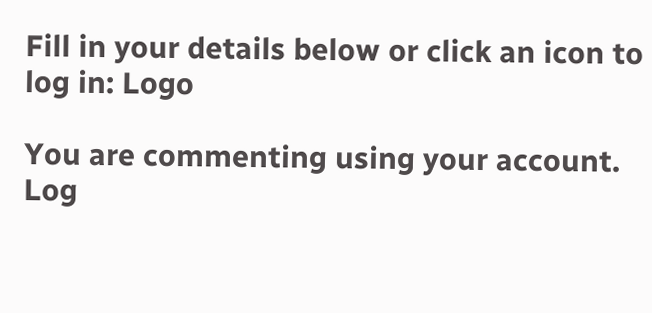Fill in your details below or click an icon to log in: Logo

You are commenting using your account. Log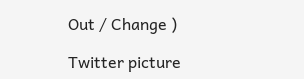Out / Change )

Twitter picture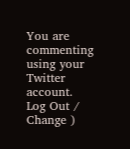You are commenting using your Twitter account. Log Out / Change )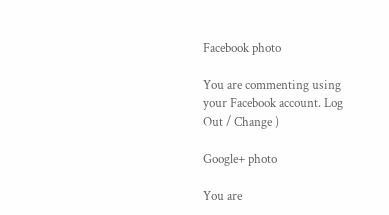Facebook photo

You are commenting using your Facebook account. Log Out / Change )

Google+ photo

You are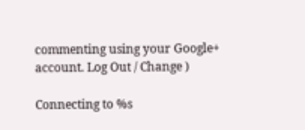commenting using your Google+ account. Log Out / Change )

Connecting to %s